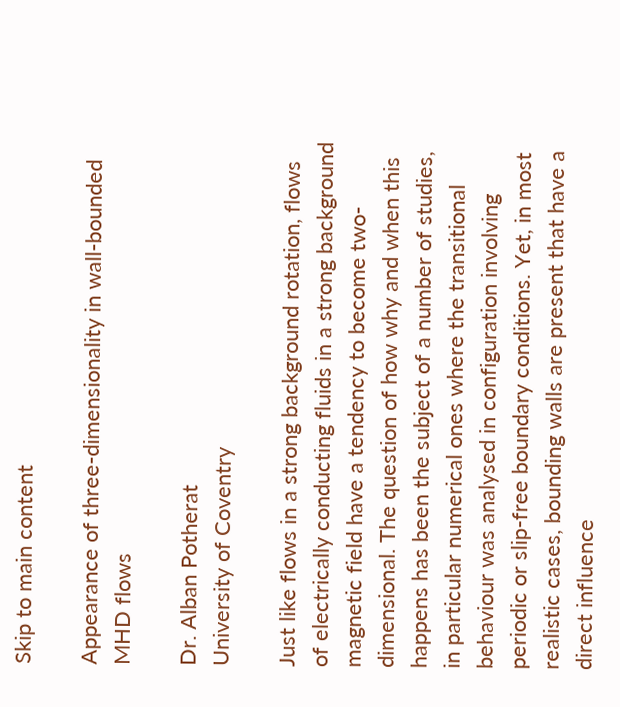Skip to main content

Appearance of three-dimensionality in wall-bounded MHD flows

Dr. Alban Potherat
University of Coventry

Just like flows in a strong background rotation, flows of electrically conducting fluids in a strong background magnetic field have a tendency to become two-dimensional. The question of how why and when this happens has been the subject of a number of studies, in particular numerical ones where the transitional behaviour was analysed in configuration involving periodic or slip-free boundary conditions. Yet, in most realistic cases, bounding walls are present that have a direct influence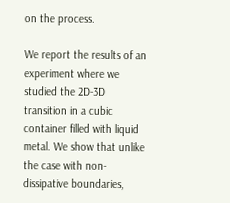on the process.

We report the results of an experiment where we studied the 2D-3D transition in a cubic container filled with liquid metal. We show that unlike the case with non-dissipative boundaries,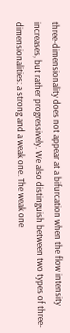three-dimensionality does not appear at a bifurcation when the flow intensity increases, but rather progressively. We also distinguish between two types of three-dimensionalities: a strong and a weak one. The weak one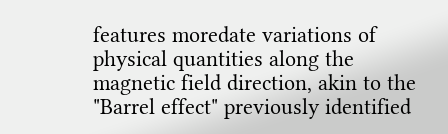features moredate variations of physical quantities along the magnetic field direction, akin to the "Barrel effect" previously identified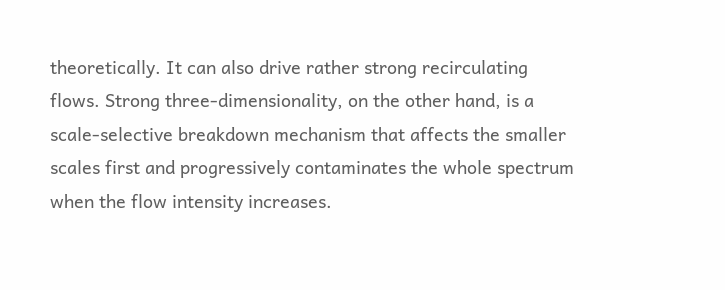theoretically. It can also drive rather strong recirculating flows. Strong three-dimensionality, on the other hand, is a scale-selective breakdown mechanism that affects the smaller scales first and progressively contaminates the whole spectrum when the flow intensity increases.